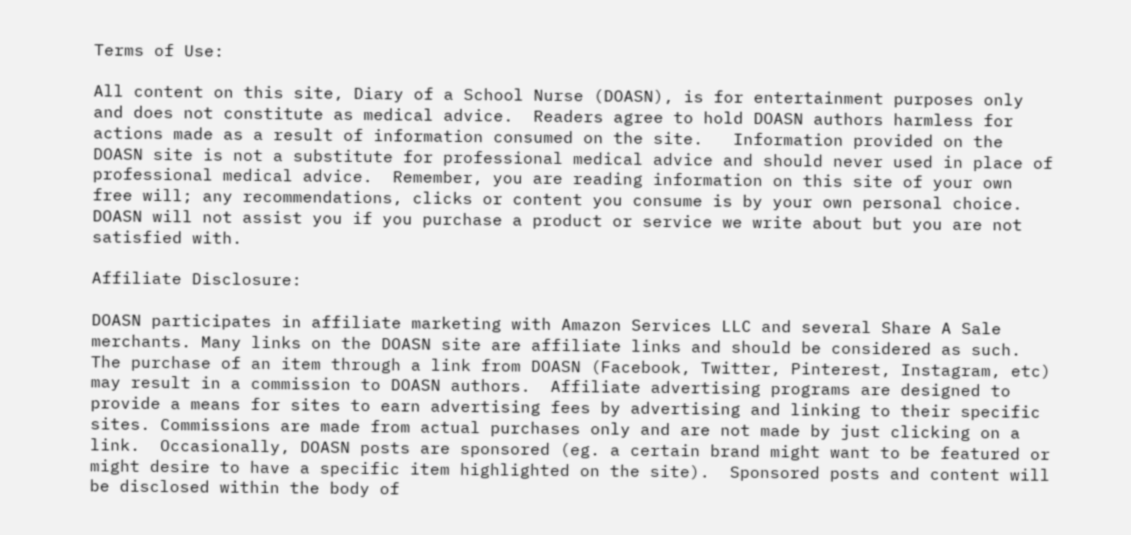Terms of Use:

All content on this site, Diary of a School Nurse (DOASN), is for entertainment purposes only and does not constitute as medical advice.  Readers agree to hold DOASN authors harmless for actions made as a result of information consumed on the site.   Information provided on the DOASN site is not a substitute for professional medical advice and should never used in place of professional medical advice.  Remember, you are reading information on this site of your own free will; any recommendations, clicks or content you consume is by your own personal choice.  DOASN will not assist you if you purchase a product or service we write about but you are not satisfied with.

Affiliate Disclosure:

DOASN participates in affiliate marketing with Amazon Services LLC and several Share A Sale merchants. Many links on the DOASN site are affiliate links and should be considered as such. The purchase of an item through a link from DOASN (Facebook, Twitter, Pinterest, Instagram, etc) may result in a commission to DOASN authors.  Affiliate advertising programs are designed to provide a means for sites to earn advertising fees by advertising and linking to their specific sites. Commissions are made from actual purchases only and are not made by just clicking on a link.  Occasionally, DOASN posts are sponsored (eg. a certain brand might want to be featured or might desire to have a specific item highlighted on the site).  Sponsored posts and content will be disclosed within the body of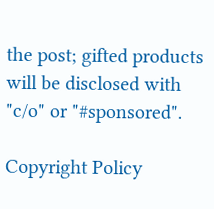the post; gifted products will be disclosed with "c/o" or "#sponsored".

Copyright Policy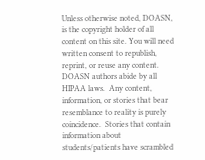Unless otherwise noted, DOASN, is the copyright holder of all content on this site. You will need written consent to republish, reprint, or reuse any content.
DOASN authors abide by all HIPAA laws.  Any content, information, or stories that bear resemblance to reality is purely coincidence.  Stories that contain information about students/patients have scrambled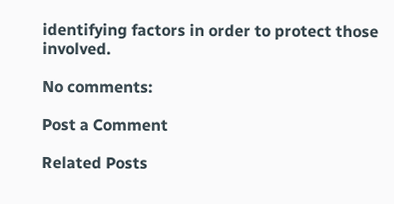identifying factors in order to protect those involved.

No comments:

Post a Comment

Related Posts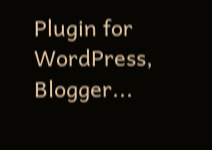Plugin for WordPress, Blogger...